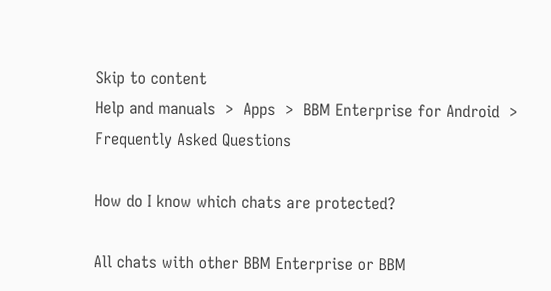Skip to content
Help and manuals  >  Apps  >  BBM Enterprise for Android  >  Frequently Asked Questions

How do I know which chats are protected?

All chats with other BBM Enterprise or BBM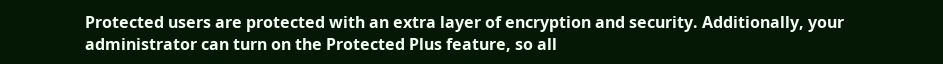Protected users are protected with an extra layer of encryption and security. Additionally, your administrator can turn on the Protected Plus feature, so all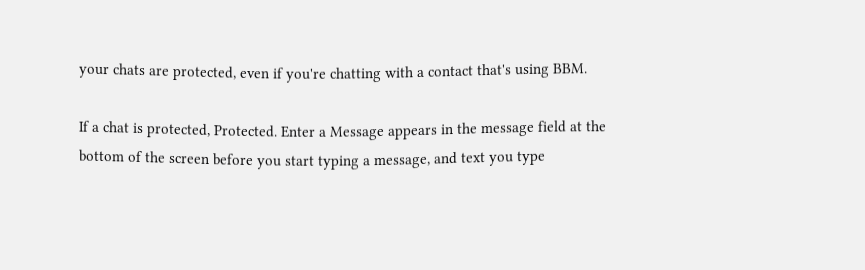your chats are protected, even if you're chatting with a contact that's using BBM.

If a chat is protected, Protected. Enter a Message appears in the message field at the bottom of the screen before you start typing a message, and text you type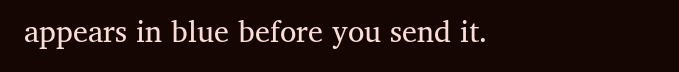appears in blue before you send it.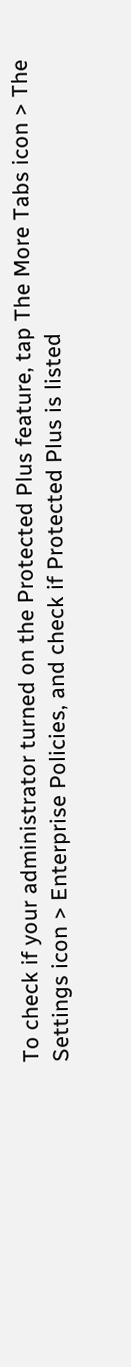To check if your administrator turned on the Protected Plus feature, tap The More Tabs icon > The Settings icon > Enterprise Policies, and check if Protected Plus is listed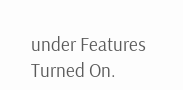under Features Turned On.